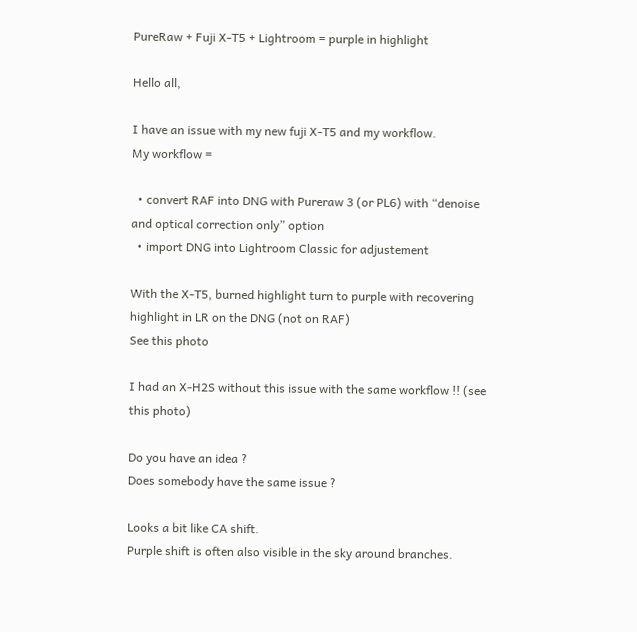PureRaw + Fuji X-T5 + Lightroom = purple in highlight

Hello all,

I have an issue with my new fuji X-T5 and my workflow.
My workflow =

  • convert RAF into DNG with Pureraw 3 (or PL6) with “denoise and optical correction only” option
  • import DNG into Lightroom Classic for adjustement

With the X-T5, burned highlight turn to purple with recovering highlight in LR on the DNG (not on RAF)
See this photo

I had an X-H2S without this issue with the same workflow !! (see this photo)

Do you have an idea ?
Does somebody have the same issue ?

Looks a bit like CA shift.
Purple shift is often also visible in the sky around branches.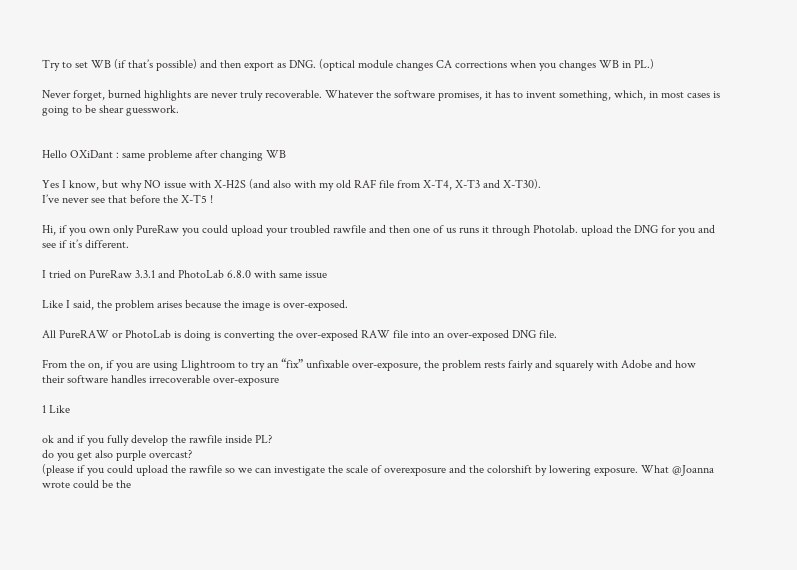Try to set WB (if that’s possible) and then export as DNG. (optical module changes CA corrections when you changes WB in PL.)

Never forget, burned highlights are never truly recoverable. Whatever the software promises, it has to invent something, which, in most cases is going to be shear guesswork.


Hello OXiDant : same probleme after changing WB

Yes I know, but why NO issue with X-H2S (and also with my old RAF file from X-T4, X-T3 and X-T30).
I’ve never see that before the X-T5 !

Hi, if you own only PureRaw you could upload your troubled rawfile and then one of us runs it through Photolab. upload the DNG for you and see if it’s different.

I tried on PureRaw 3.3.1 and PhotoLab 6.8.0 with same issue

Like I said, the problem arises because the image is over-exposed.

All PureRAW or PhotoLab is doing is converting the over-exposed RAW file into an over-exposed DNG file.

From the on, if you are using Llightroom to try an “fix” unfixable over-exposure, the problem rests fairly and squarely with Adobe and how their software handles irrecoverable over-exposure

1 Like

ok and if you fully develop the rawfile inside PL?
do you get also purple overcast?
(please if you could upload the rawfile so we can investigate the scale of overexposure and the colorshift by lowering exposure. What @Joanna wrote could be the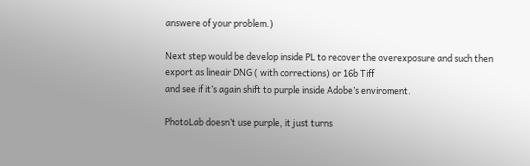answere of your problem.)

Next step would be develop inside PL to recover the overexposure and such then export as lineair DNG ( with corrections) or 16b Tiff
and see if it’s again shift to purple inside Adobe’s enviroment.

PhotoLab doesn’t use purple, it just turns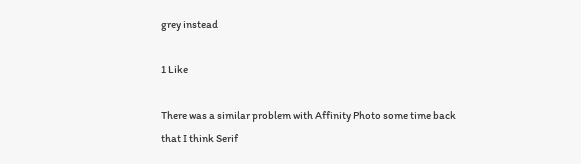grey instead

1 Like

There was a similar problem with Affinity Photo some time back that I think Serif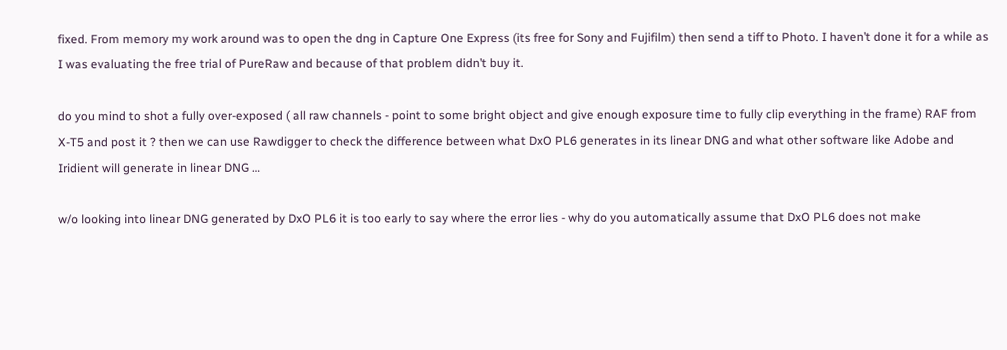fixed. From memory my work around was to open the dng in Capture One Express (its free for Sony and Fujifilm) then send a tiff to Photo. I haven’t done it for a while as I was evaluating the free trial of PureRaw and because of that problem didn’t buy it.

do you mind to shot a fully over-exposed ( all raw channels - point to some bright object and give enough exposure time to fully clip everything in the frame) RAF from X-T5 and post it ? then we can use Rawdigger to check the difference between what DxO PL6 generates in its linear DNG and what other software like Adobe and Iridient will generate in linear DNG …

w/o looking into linear DNG generated by DxO PL6 it is too early to say where the error lies - why do you automatically assume that DxO PL6 does not make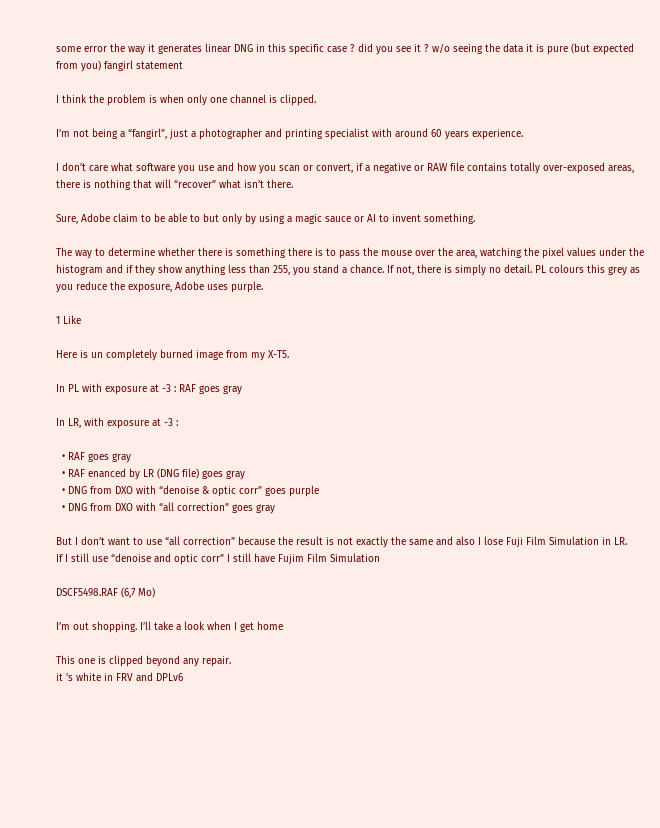some error the way it generates linear DNG in this specific case ? did you see it ? w/o seeing the data it is pure (but expected from you) fangirl statement

I think the problem is when only one channel is clipped.

I’m not being a “fangirl”, just a photographer and printing specialist with around 60 years experience.

I don’t care what software you use and how you scan or convert, if a negative or RAW file contains totally over-exposed areas, there is nothing that will “recover” what isn’t there.

Sure, Adobe claim to be able to but only by using a magic sauce or AI to invent something.

The way to determine whether there is something there is to pass the mouse over the area, watching the pixel values under the histogram and if they show anything less than 255, you stand a chance. If not, there is simply no detail. PL colours this grey as you reduce the exposure, Adobe uses purple.

1 Like

Here is un completely burned image from my X-T5.

In PL with exposure at -3 : RAF goes gray

In LR, with exposure at -3 :

  • RAF goes gray
  • RAF enanced by LR (DNG file) goes gray
  • DNG from DXO with “denoise & optic corr” goes purple
  • DNG from DXO with “all correction” goes gray

But I don’t want to use “all correction” because the result is not exactly the same and also I lose Fuji Film Simulation in LR.
If I still use “denoise and optic corr” I still have Fujim Film Simulation

DSCF5498.RAF (6,7 Mo)

I’m out shopping. I’ll take a look when I get home

This one is clipped beyond any repair.
it 's white in FRV and DPLv6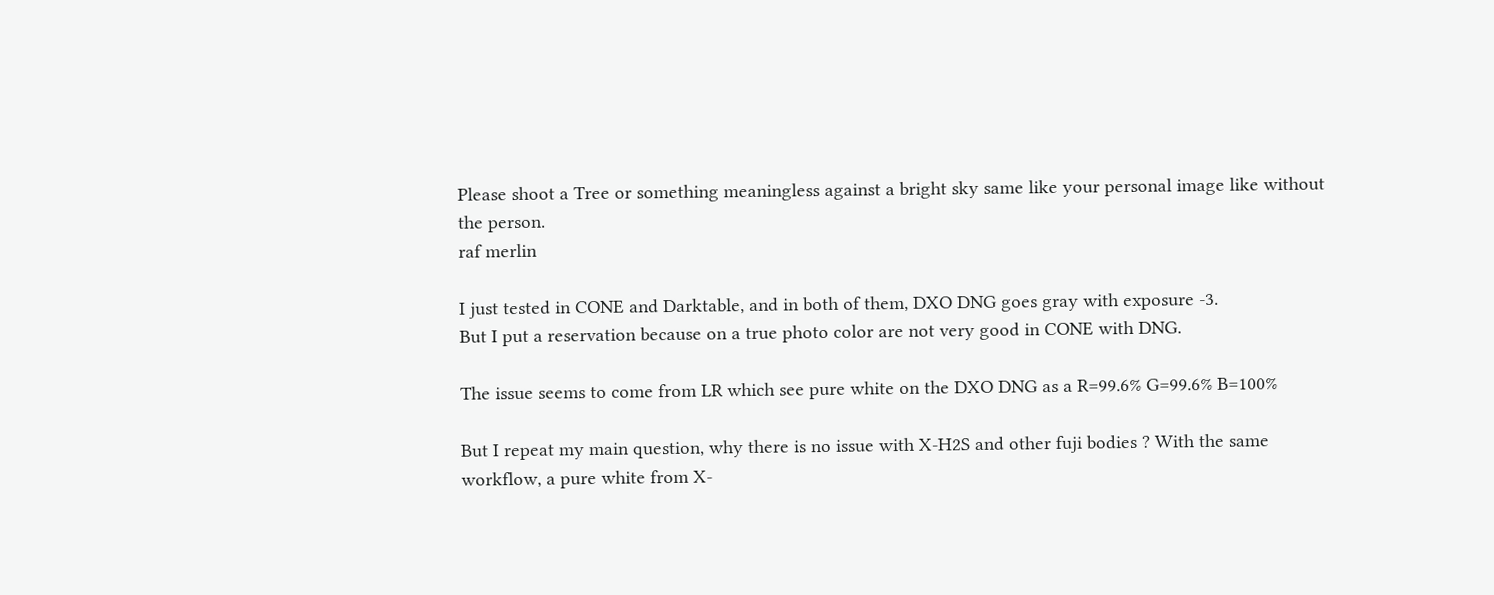Please shoot a Tree or something meaningless against a bright sky same like your personal image like without the person.
raf merlin

I just tested in CONE and Darktable, and in both of them, DXO DNG goes gray with exposure -3.
But I put a reservation because on a true photo color are not very good in CONE with DNG.

The issue seems to come from LR which see pure white on the DXO DNG as a R=99.6% G=99.6% B=100%

But I repeat my main question, why there is no issue with X-H2S and other fuji bodies ? With the same workflow, a pure white from X-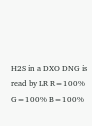H2S in a DXO DNG is read by LR R=100% G=100% B=100%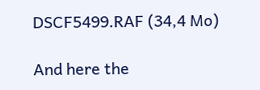DSCF5499.RAF (34,4 Mo)

And here the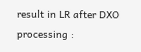result in LR after DXO processing :